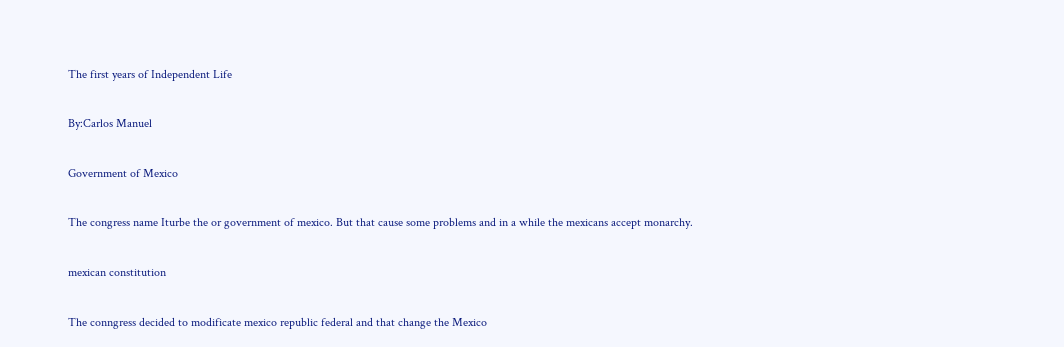The first years of Independent Life

By:Carlos Manuel

Government of Mexico

The congress name Iturbe the or government of mexico. But that cause some problems and in a while the mexicans accept monarchy.

mexican constitution

The conngress decided to modificate mexico republic federal and that change the Mexico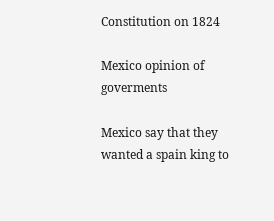Constitution on 1824

Mexico opinion of goverments

Mexico say that they wanted a spain king to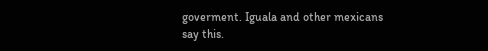goverment. Iguala and other mexicans say this.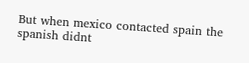But when mexico contacted spain the spanish didnt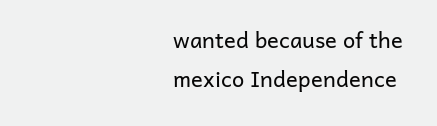wanted because of the mexico Independence